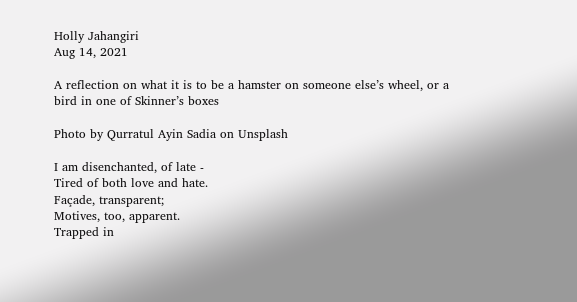Holly Jahangiri
Aug 14, 2021

A reflection on what it is to be a hamster on someone else’s wheel, or a bird in one of Skinner’s boxes

Photo by Qurratul Ayin Sadia on Unsplash

I am disenchanted, of late -
Tired of both love and hate.
Façade, transparent;
Motives, too, apparent.
Trapped in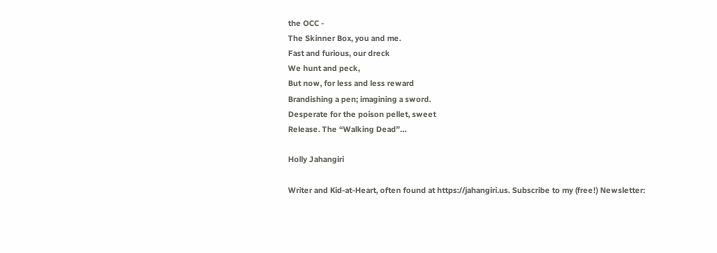the OCC -
The Skinner Box, you and me.
Fast and furious, our dreck
We hunt and peck,
But now, for less and less reward
Brandishing a pen; imagining a sword.
Desperate for the poison pellet, sweet
Release. The “Walking Dead”…

Holly Jahangiri

Writer and Kid-at-Heart, often found at https://jahangiri.us. Subscribe to my (free!) Newsletter: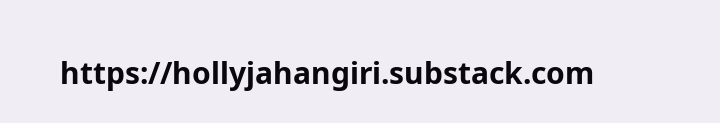https://hollyjahangiri.substack.com